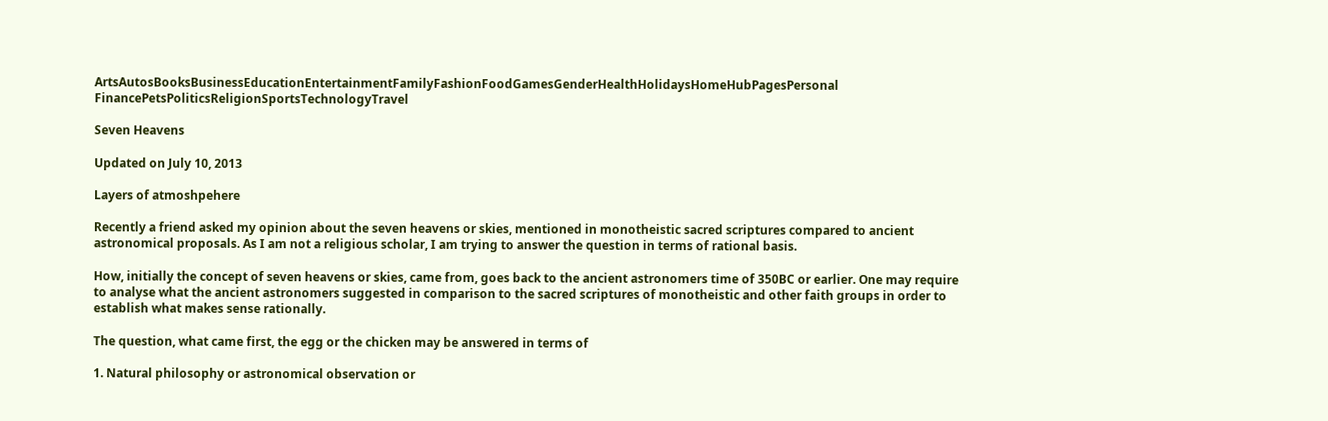ArtsAutosBooksBusinessEducationEntertainmentFamilyFashionFoodGamesGenderHealthHolidaysHomeHubPagesPersonal FinancePetsPoliticsReligionSportsTechnologyTravel

Seven Heavens

Updated on July 10, 2013

Layers of atmoshpehere

Recently a friend asked my opinion about the seven heavens or skies, mentioned in monotheistic sacred scriptures compared to ancient astronomical proposals. As I am not a religious scholar, I am trying to answer the question in terms of rational basis.

How, initially the concept of seven heavens or skies, came from, goes back to the ancient astronomers time of 350BC or earlier. One may require to analyse what the ancient astronomers suggested in comparison to the sacred scriptures of monotheistic and other faith groups in order to establish what makes sense rationally.

The question, what came first, the egg or the chicken may be answered in terms of

1. Natural philosophy or astronomical observation or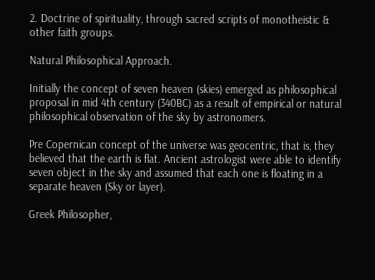2. Doctrine of spirituality, through sacred scripts of monotheistic & other faith groups.

Natural Philosophical Approach.

Initially the concept of seven heaven (skies) emerged as philosophical proposal in mid 4th century (340BC) as a result of empirical or natural philosophical observation of the sky by astronomers.

Pre Copernican concept of the universe was geocentric, that is, they believed that the earth is flat. Ancient astrologist were able to identify seven object in the sky and assumed that each one is floating in a separate heaven (Sky or layer).

Greek Philosopher,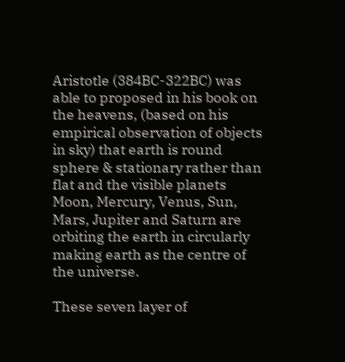Aristotle (384BC-322BC) was able to proposed in his book on the heavens, (based on his empirical observation of objects in sky) that earth is round sphere & stationary rather than flat and the visible planets Moon, Mercury, Venus, Sun, Mars, Jupiter and Saturn are orbiting the earth in circularly making earth as the centre of the universe.

These seven layer of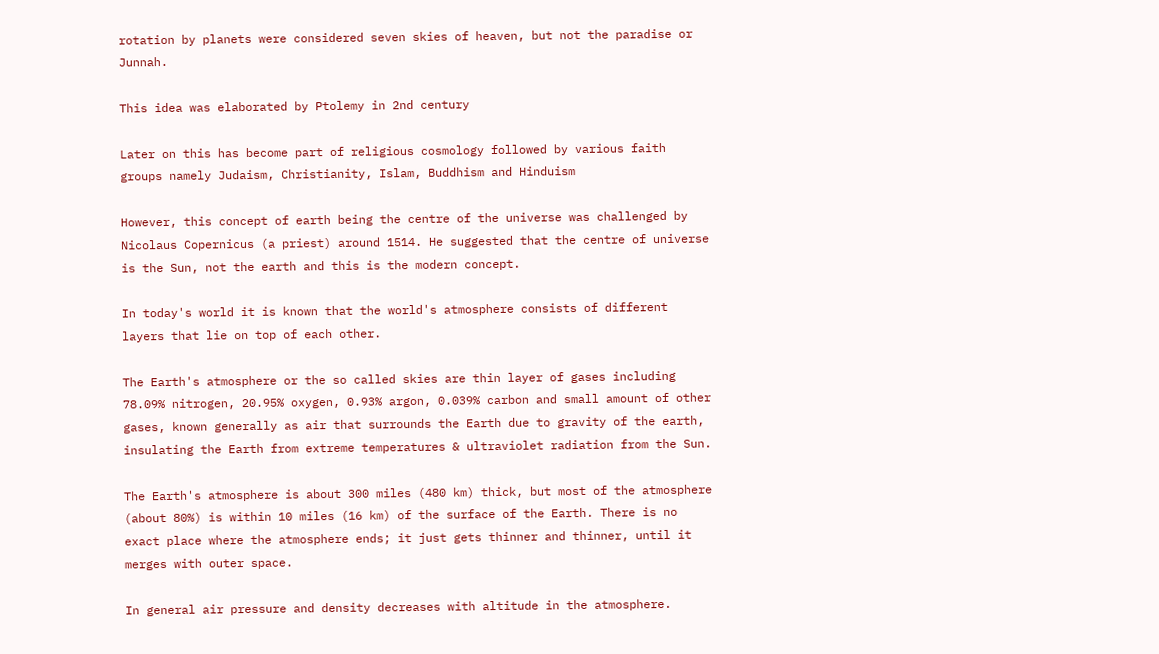rotation by planets were considered seven skies of heaven, but not the paradise or Junnah.

This idea was elaborated by Ptolemy in 2nd century

Later on this has become part of religious cosmology followed by various faith groups namely Judaism, Christianity, Islam, Buddhism and Hinduism

However, this concept of earth being the centre of the universe was challenged by Nicolaus Copernicus (a priest) around 1514. He suggested that the centre of universe is the Sun, not the earth and this is the modern concept.

In today's world it is known that the world's atmosphere consists of different layers that lie on top of each other.

The Earth's atmosphere or the so called skies are thin layer of gases including 78.09% nitrogen, 20.95% oxygen, 0.93% argon, 0.039% carbon and small amount of other gases, known generally as air that surrounds the Earth due to gravity of the earth, insulating the Earth from extreme temperatures & ultraviolet radiation from the Sun.

The Earth's atmosphere is about 300 miles (480 km) thick, but most of the atmosphere (about 80%) is within 10 miles (16 km) of the surface of the Earth. There is no exact place where the atmosphere ends; it just gets thinner and thinner, until it merges with outer space.

In general air pressure and density decreases with altitude in the atmosphere.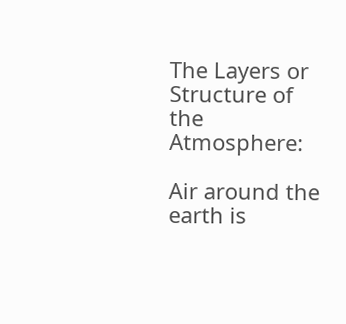The Layers or Structure of the Atmosphere:

Air around the earth is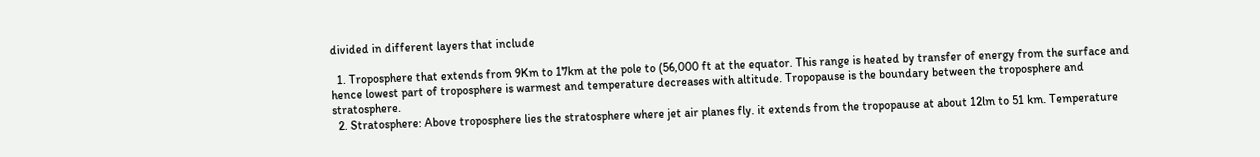divided in different layers that include

  1. Troposphere that extends from 9Km to 17km at the pole to (56,000 ft at the equator. This range is heated by transfer of energy from the surface and hence lowest part of troposphere is warmest and temperature decreases with altitude. Tropopause is the boundary between the troposphere and stratosphere.
  2. Stratosphere: Above troposphere lies the stratosphere where jet air planes fly. it extends from the tropopause at about 12lm to 51 km. Temperature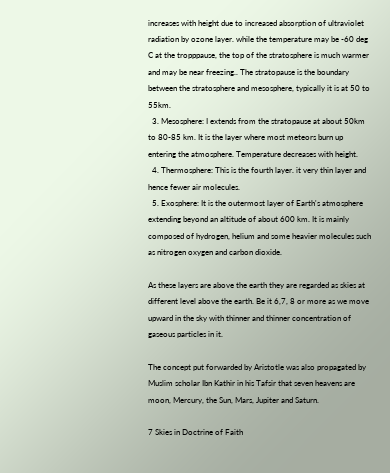increases with height due to increased absorption of ultraviolet radiation by ozone layer. while the temperature may be -60 deg C at the tropppause, the top of the stratosphere is much warmer and may be near freezing.. The stratopause is the boundary between the stratosphere and mesosphere, typically it is at 50 to 55km.
  3. Mesosphere: I extends from the stratopause at about 50km to 80-85 km. It is the layer where most meteors burn up entering the atmosphere. Temperature decreases with height.
  4. Thermosphere: This is the fourth layer. it very thin layer and hence fewer air molecules.
  5. Exosphere: It is the outermost layer of Earth's atmosphere extending beyond an altitude of about 600 km. It is mainly composed of hydrogen, helium and some heavier molecules such as nitrogen oxygen and carbon dioxide.

As these layers are above the earth they are regarded as skies at different level above the earth. Be it 6,7, 8 or more as we move upward in the sky with thinner and thinner concentration of gaseous particles in it.

The concept put forwarded by Aristotle was also propagated by Muslim scholar Ibn Kathir in his Tafsir that seven heavens are moon, Mercury, the Sun, Mars, Jupiter and Saturn.

7 Skies in Doctrine of Faith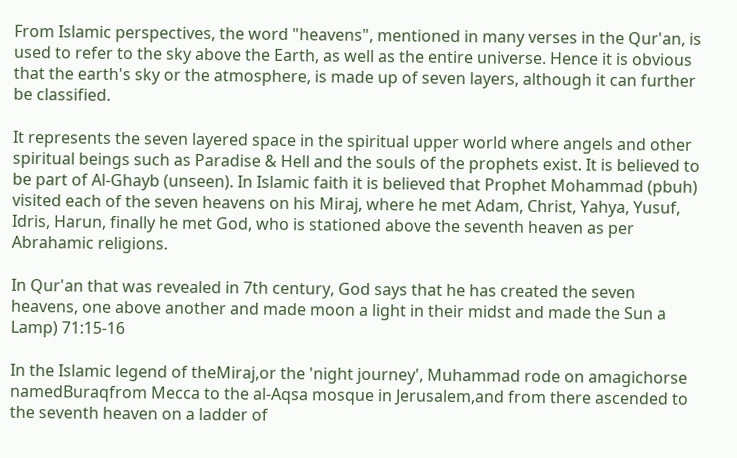From Islamic perspectives, the word "heavens", mentioned in many verses in the Qur'an, is used to refer to the sky above the Earth, as well as the entire universe. Hence it is obvious that the earth's sky or the atmosphere, is made up of seven layers, although it can further be classified.

It represents the seven layered space in the spiritual upper world where angels and other spiritual beings such as Paradise & Hell and the souls of the prophets exist. It is believed to be part of Al-Ghayb (unseen). In Islamic faith it is believed that Prophet Mohammad (pbuh) visited each of the seven heavens on his Miraj, where he met Adam, Christ, Yahya, Yusuf, Idris, Harun, finally he met God, who is stationed above the seventh heaven as per Abrahamic religions.

In Qur'an that was revealed in 7th century, God says that he has created the seven heavens, one above another and made moon a light in their midst and made the Sun a Lamp) 71:15-16

In the Islamic legend of theMiraj,or the 'night journey', Muhammad rode on amagichorse namedBuraqfrom Mecca to the al-Aqsa mosque in Jerusalem,and from there ascended to the seventh heaven on a ladder of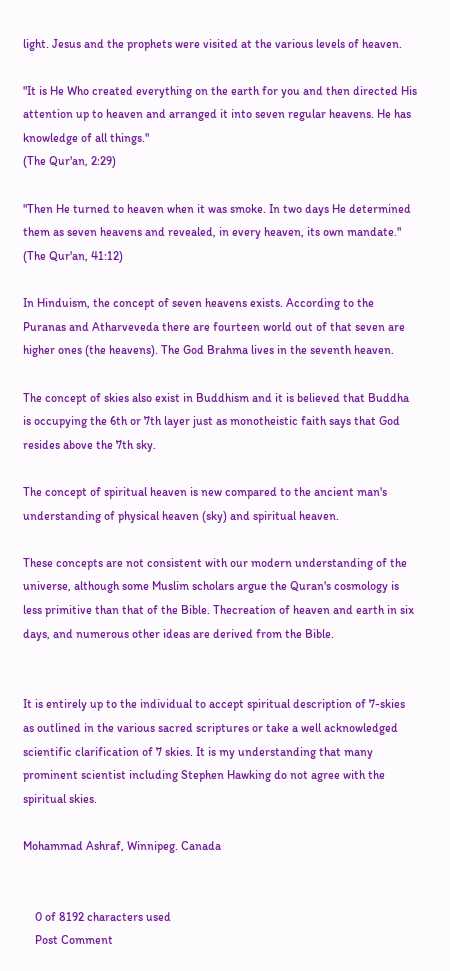light. Jesus and the prophets were visited at the various levels of heaven.

"It is He Who created everything on the earth for you and then directed His attention up to heaven and arranged it into seven regular heavens. He has knowledge of all things."
(The Qur'an, 2:29)

"Then He turned to heaven when it was smoke. In two days He determined them as seven heavens and revealed, in every heaven, its own mandate."
(The Qur'an, 41:12)

In Hinduism, the concept of seven heavens exists. According to the Puranas and Atharveveda there are fourteen world out of that seven are higher ones (the heavens). The God Brahma lives in the seventh heaven.

The concept of skies also exist in Buddhism and it is believed that Buddha is occupying the 6th or 7th layer just as monotheistic faith says that God resides above the 7th sky.

The concept of spiritual heaven is new compared to the ancient man's understanding of physical heaven (sky) and spiritual heaven.

These concepts are not consistent with our modern understanding of the universe, although some Muslim scholars argue the Quran's cosmology is less primitive than that of the Bible. Thecreation of heaven and earth in six days, and numerous other ideas are derived from the Bible.


It is entirely up to the individual to accept spiritual description of 7-skies as outlined in the various sacred scriptures or take a well acknowledged scientific clarification of 7 skies. It is my understanding that many prominent scientist including Stephen Hawking do not agree with the spiritual skies.

Mohammad Ashraf, Winnipeg. Canada


    0 of 8192 characters used
    Post Comment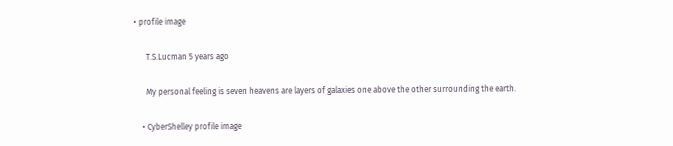• profile image

      T.S.Lucman 5 years ago

      My personal feeling is seven heavens are layers of galaxies one above the other surrounding the earth.

    • CyberShelley profile image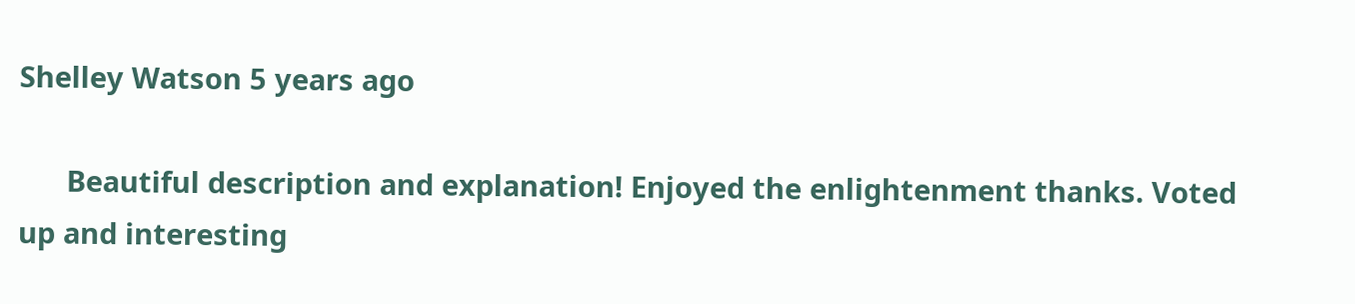Shelley Watson 5 years ago

      Beautiful description and explanation! Enjoyed the enlightenment thanks. Voted up and interesting